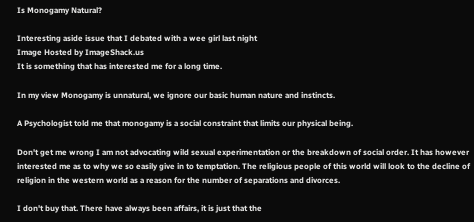Is Monogamy Natural?

Interesting aside issue that I debated with a wee girl last night
Image Hosted by ImageShack.us
It is something that has interested me for a long time.

In my view Monogamy is unnatural, we ignore our basic human nature and instincts.

A Psychologist told me that monogamy is a social constraint that limits our physical being.

Don't get me wrong I am not advocating wild sexual experimentation or the breakdown of social order. It has however interested me as to why we so easily give in to temptation. The religious people of this world will look to the decline of religion in the western world as a reason for the number of separations and divorces.

I don't buy that. There have always been affairs, it is just that the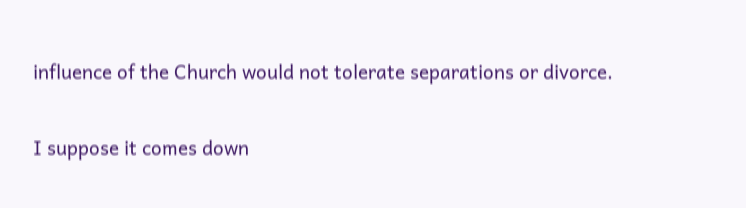influence of the Church would not tolerate separations or divorce.

I suppose it comes down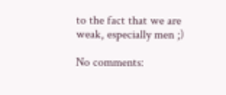to the fact that we are weak, especially men ;)

No comments: